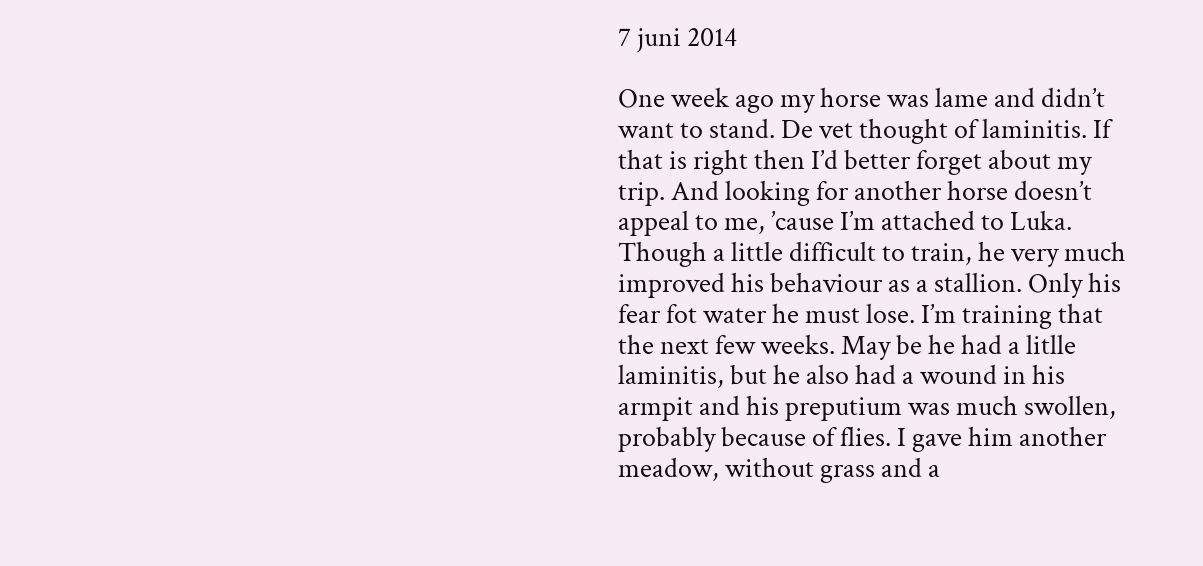7 juni 2014

One week ago my horse was lame and didn’t want to stand. De vet thought of laminitis. If that is right then I’d better forget about my trip. And looking for another horse doesn’t appeal to me, ’cause I’m attached to Luka. Though a little difficult to train, he very much improved his behaviour as a stallion. Only his fear fot water he must lose. I’m training that the next few weeks. May be he had a litlle laminitis, but he also had a wound in his armpit and his preputium was much swollen, probably because of flies. I gave him another meadow, without grass and a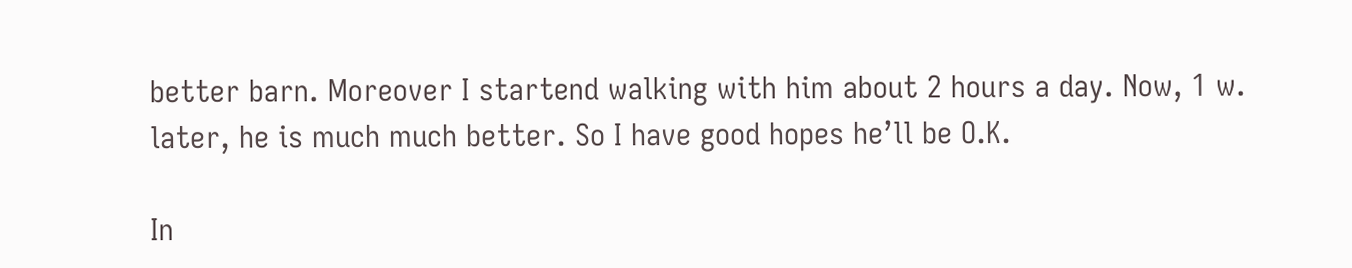better barn. Moreover I startend walking with him about 2 hours a day. Now, 1 w. later, he is much much better. So I have good hopes he’ll be O.K.

In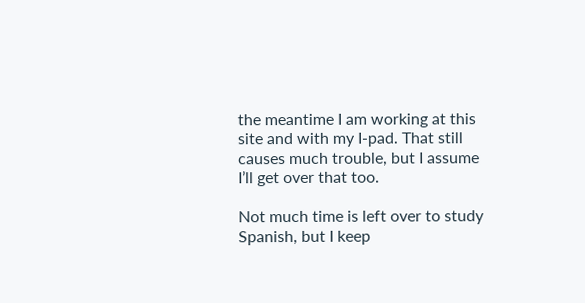the meantime I am working at this site and with my I-pad. That still causes much trouble, but I assume I’ll get over that too.

Not much time is left over to study Spanish, but I keep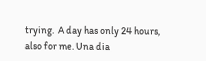trying.  A day has only 24 hours, also for me. Una dia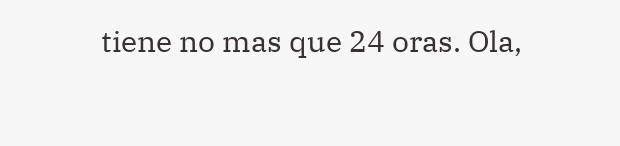tiene no mas que 24 oras. Ola,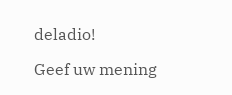deladio!

Geef uw mening